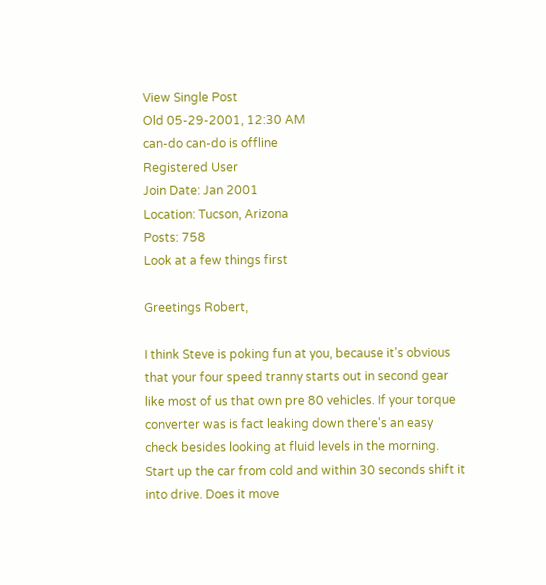View Single Post
Old 05-29-2001, 12:30 AM
can-do can-do is offline
Registered User
Join Date: Jan 2001
Location: Tucson, Arizona
Posts: 758
Look at a few things first

Greetings Robert,

I think Steve is poking fun at you, because it's obvious that your four speed tranny starts out in second gear like most of us that own pre 80 vehicles. If your torque converter was is fact leaking down there's an easy check besides looking at fluid levels in the morning. Start up the car from cold and within 30 seconds shift it into drive. Does it move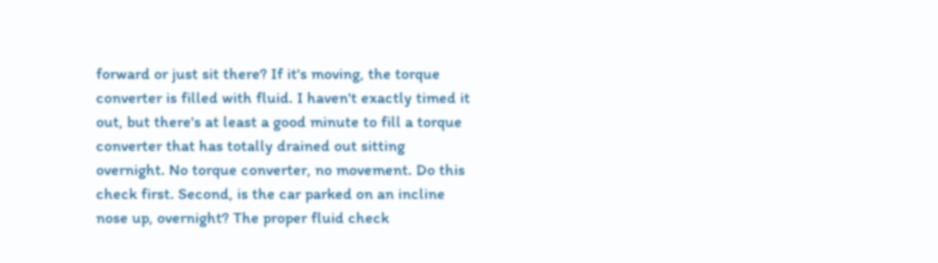forward or just sit there? If it's moving, the torque converter is filled with fluid. I haven't exactly timed it out, but there's at least a good minute to fill a torque converter that has totally drained out sitting overnight. No torque converter, no movement. Do this check first. Second, is the car parked on an incline nose up, overnight? The proper fluid check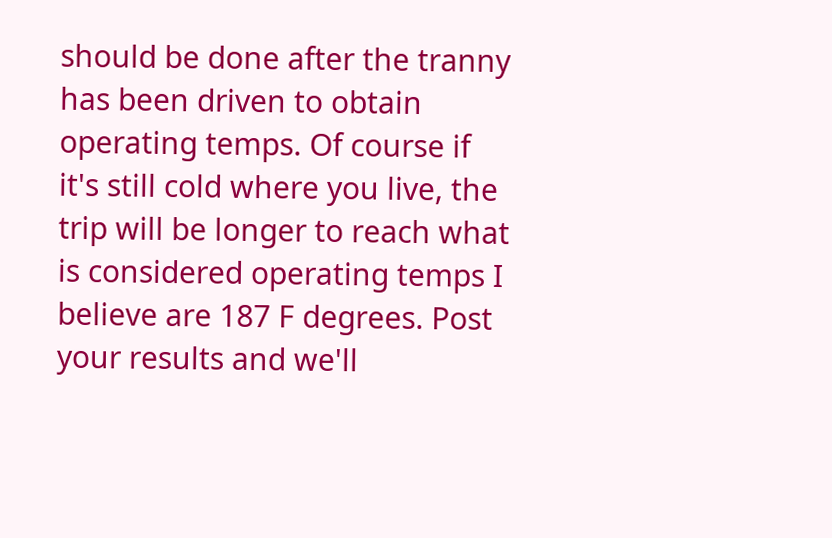should be done after the tranny has been driven to obtain operating temps. Of course if it's still cold where you live, the trip will be longer to reach what is considered operating temps I believe are 187 F degrees. Post your results and we'll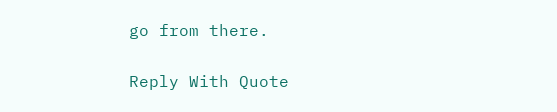go from there.

Reply With Quote